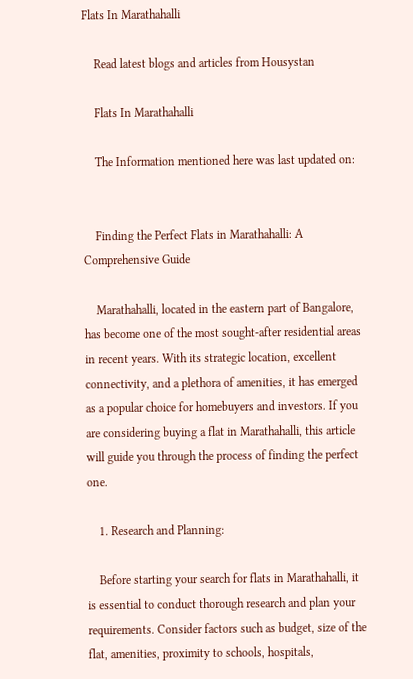Flats In Marathahalli

    Read latest blogs and articles from Housystan

    Flats In Marathahalli

    The Information mentioned here was last updated on:


    Finding the Perfect Flats in Marathahalli: A Comprehensive Guide

    Marathahalli, located in the eastern part of Bangalore, has become one of the most sought-after residential areas in recent years. With its strategic location, excellent connectivity, and a plethora of amenities, it has emerged as a popular choice for homebuyers and investors. If you are considering buying a flat in Marathahalli, this article will guide you through the process of finding the perfect one.

    1. Research and Planning:

    Before starting your search for flats in Marathahalli, it is essential to conduct thorough research and plan your requirements. Consider factors such as budget, size of the flat, amenities, proximity to schools, hospitals,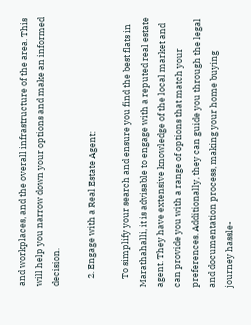and workplaces, and the overall infrastructure of the area. This will help you narrow down your options and make an informed decision.

    2. Engage with a Real Estate Agent:

    To simplify your search and ensure you find the best flats in Marathahalli, it is advisable to engage with a reputed real estate agent. They have extensive knowledge of the local market and can provide you with a range of options that match your preferences. Additionally, they can guide you through the legal and documentation process, making your home buying journey hassle-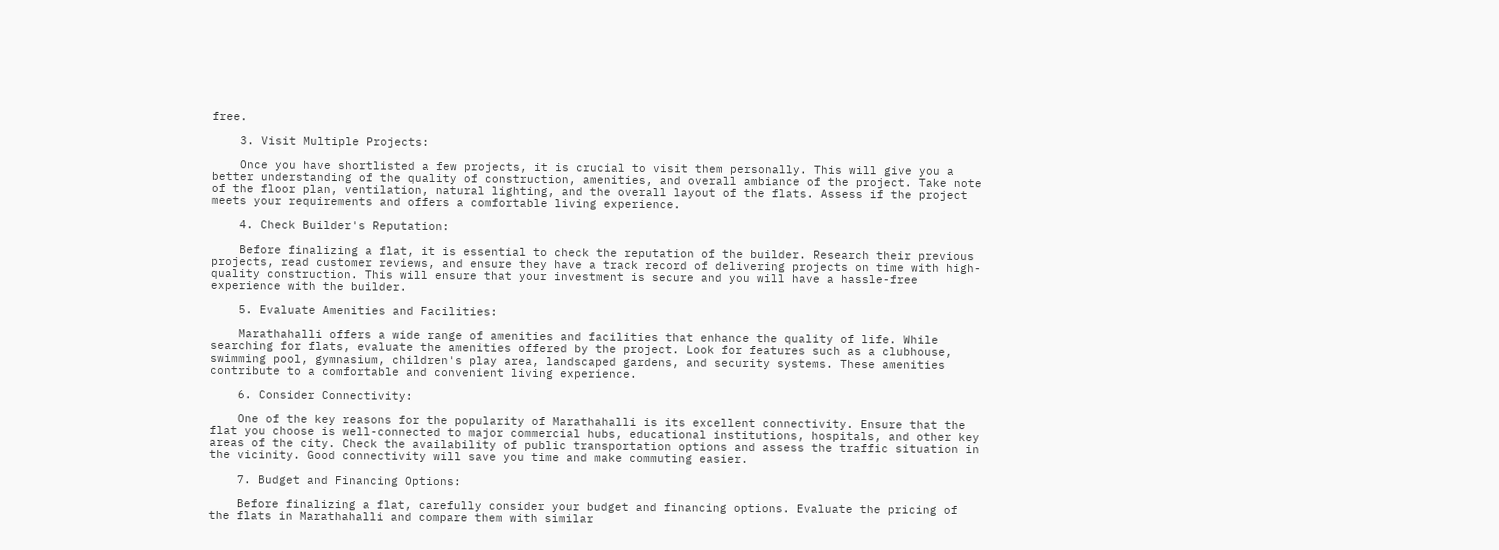free.

    3. Visit Multiple Projects:

    Once you have shortlisted a few projects, it is crucial to visit them personally. This will give you a better understanding of the quality of construction, amenities, and overall ambiance of the project. Take note of the floor plan, ventilation, natural lighting, and the overall layout of the flats. Assess if the project meets your requirements and offers a comfortable living experience.

    4. Check Builder's Reputation:

    Before finalizing a flat, it is essential to check the reputation of the builder. Research their previous projects, read customer reviews, and ensure they have a track record of delivering projects on time with high-quality construction. This will ensure that your investment is secure and you will have a hassle-free experience with the builder.

    5. Evaluate Amenities and Facilities:

    Marathahalli offers a wide range of amenities and facilities that enhance the quality of life. While searching for flats, evaluate the amenities offered by the project. Look for features such as a clubhouse, swimming pool, gymnasium, children's play area, landscaped gardens, and security systems. These amenities contribute to a comfortable and convenient living experience.

    6. Consider Connectivity:

    One of the key reasons for the popularity of Marathahalli is its excellent connectivity. Ensure that the flat you choose is well-connected to major commercial hubs, educational institutions, hospitals, and other key areas of the city. Check the availability of public transportation options and assess the traffic situation in the vicinity. Good connectivity will save you time and make commuting easier.

    7. Budget and Financing Options:

    Before finalizing a flat, carefully consider your budget and financing options. Evaluate the pricing of the flats in Marathahalli and compare them with similar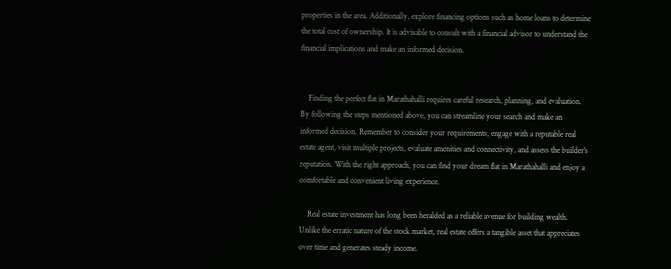properties in the area. Additionally, explore financing options such as home loans to determine the total cost of ownership. It is advisable to consult with a financial advisor to understand the financial implications and make an informed decision.


    Finding the perfect flat in Marathahalli requires careful research, planning, and evaluation. By following the steps mentioned above, you can streamline your search and make an informed decision. Remember to consider your requirements, engage with a reputable real estate agent, visit multiple projects, evaluate amenities and connectivity, and assess the builder's reputation. With the right approach, you can find your dream flat in Marathahalli and enjoy a comfortable and convenient living experience.

    Real estate investment has long been heralded as a reliable avenue for building wealth. Unlike the erratic nature of the stock market, real estate offers a tangible asset that appreciates over time and generates steady income.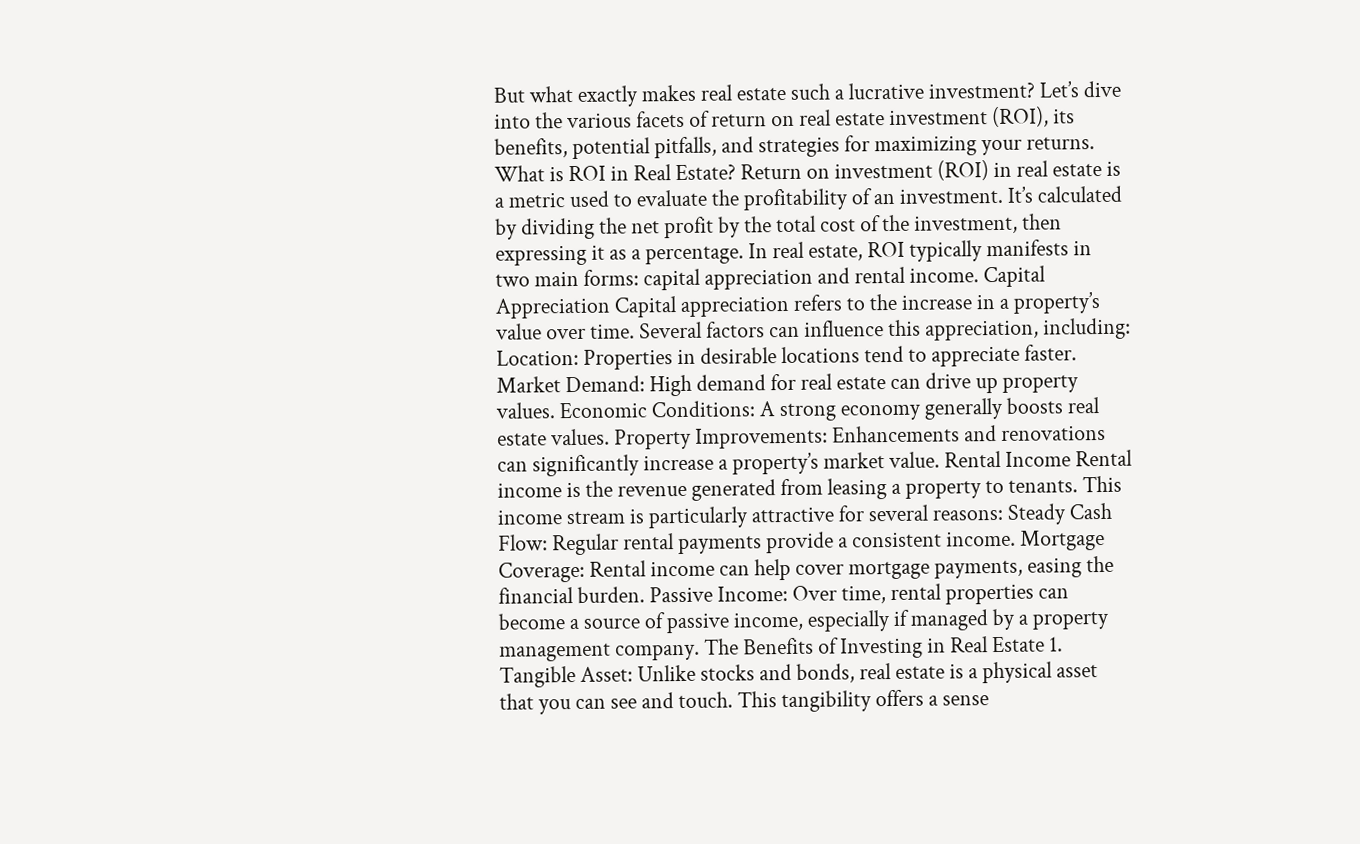But what exactly makes real estate such a lucrative investment? Let’s dive into the various facets of return on real estate investment (ROI), its benefits, potential pitfalls, and strategies for maximizing your returns. What is ROI in Real Estate? Return on investment (ROI) in real estate is a metric used to evaluate the profitability of an investment. It’s calculated by dividing the net profit by the total cost of the investment, then expressing it as a percentage. In real estate, ROI typically manifests in two main forms: capital appreciation and rental income. Capital Appreciation Capital appreciation refers to the increase in a property’s value over time. Several factors can influence this appreciation, including: Location: Properties in desirable locations tend to appreciate faster. Market Demand: High demand for real estate can drive up property values. Economic Conditions: A strong economy generally boosts real estate values. Property Improvements: Enhancements and renovations can significantly increase a property’s market value. Rental Income Rental income is the revenue generated from leasing a property to tenants. This income stream is particularly attractive for several reasons: Steady Cash Flow: Regular rental payments provide a consistent income. Mortgage Coverage: Rental income can help cover mortgage payments, easing the financial burden. Passive Income: Over time, rental properties can become a source of passive income, especially if managed by a property management company. The Benefits of Investing in Real Estate 1. Tangible Asset: Unlike stocks and bonds, real estate is a physical asset that you can see and touch. This tangibility offers a sense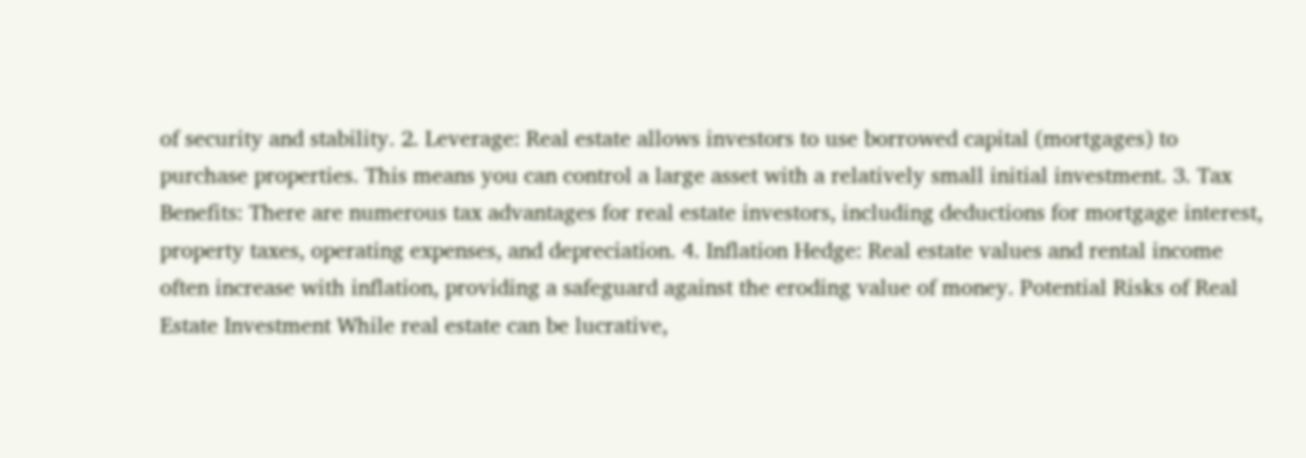of security and stability. 2. Leverage: Real estate allows investors to use borrowed capital (mortgages) to purchase properties. This means you can control a large asset with a relatively small initial investment. 3. Tax Benefits: There are numerous tax advantages for real estate investors, including deductions for mortgage interest, property taxes, operating expenses, and depreciation. 4. Inflation Hedge: Real estate values and rental income often increase with inflation, providing a safeguard against the eroding value of money. Potential Risks of Real Estate Investment While real estate can be lucrative,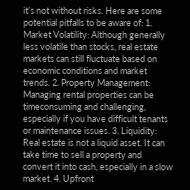it’s not without risks. Here are some potential pitfalls to be aware of: 1. Market Volatility: Although generally less volatile than stocks, real estate markets can still fluctuate based on economic conditions and market trends. 2. Property Management: Managing rental properties can be timeconsuming and challenging, especially if you have difficult tenants or maintenance issues. 3. Liquidity: Real estate is not a liquid asset. It can take time to sell a property and convert it into cash, especially in a slow market. 4. Upfront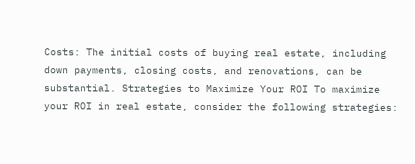Costs: The initial costs of buying real estate, including down payments, closing costs, and renovations, can be substantial. Strategies to Maximize Your ROI To maximize your ROI in real estate, consider the following strategies: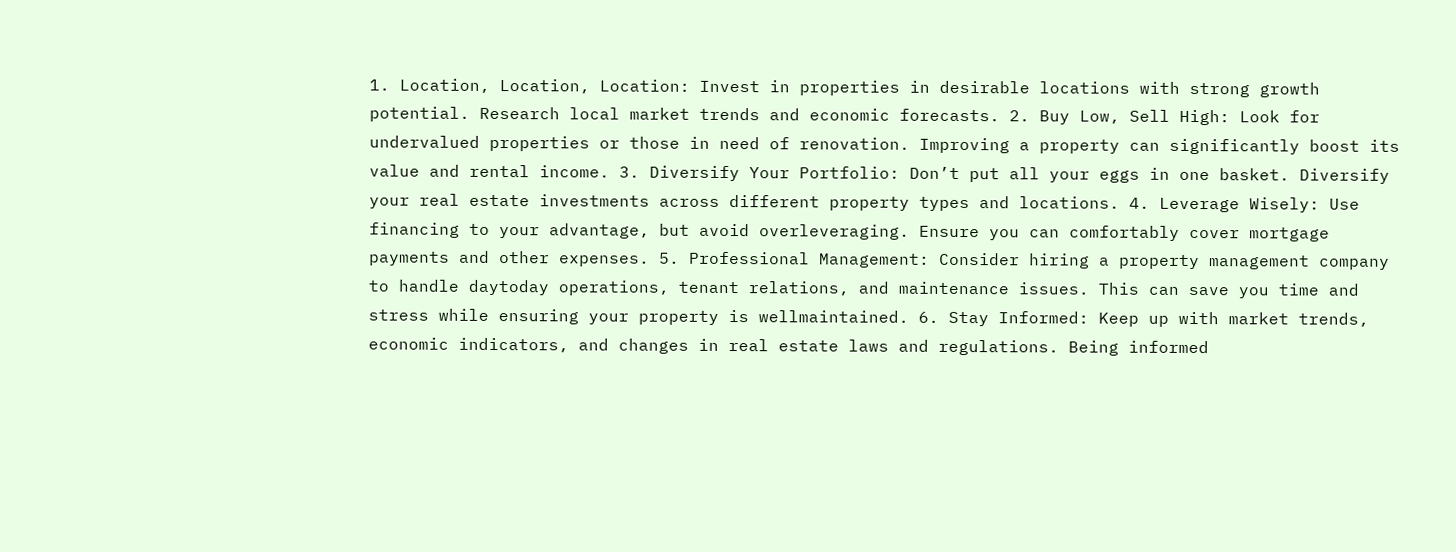1. Location, Location, Location: Invest in properties in desirable locations with strong growth potential. Research local market trends and economic forecasts. 2. Buy Low, Sell High: Look for undervalued properties or those in need of renovation. Improving a property can significantly boost its value and rental income. 3. Diversify Your Portfolio: Don’t put all your eggs in one basket. Diversify your real estate investments across different property types and locations. 4. Leverage Wisely: Use financing to your advantage, but avoid overleveraging. Ensure you can comfortably cover mortgage payments and other expenses. 5. Professional Management: Consider hiring a property management company to handle daytoday operations, tenant relations, and maintenance issues. This can save you time and stress while ensuring your property is wellmaintained. 6. Stay Informed: Keep up with market trends, economic indicators, and changes in real estate laws and regulations. Being informed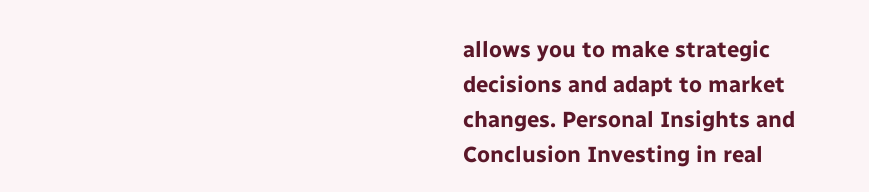allows you to make strategic decisions and adapt to market changes. Personal Insights and Conclusion Investing in real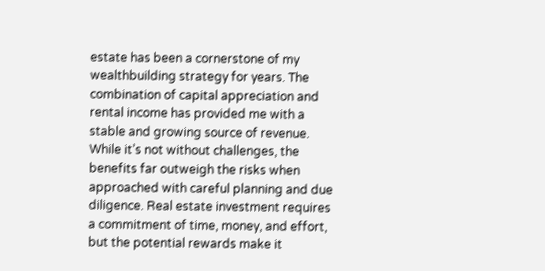estate has been a cornerstone of my wealthbuilding strategy for years. The combination of capital appreciation and rental income has provided me with a stable and growing source of revenue. While it’s not without challenges, the benefits far outweigh the risks when approached with careful planning and due diligence. Real estate investment requires a commitment of time, money, and effort, but the potential rewards make it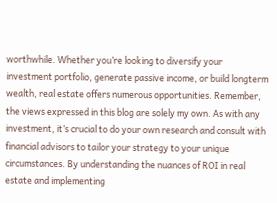worthwhile. Whether you’re looking to diversify your investment portfolio, generate passive income, or build longterm wealth, real estate offers numerous opportunities. Remember, the views expressed in this blog are solely my own. As with any investment, it’s crucial to do your own research and consult with financial advisors to tailor your strategy to your unique circumstances. By understanding the nuances of ROI in real estate and implementing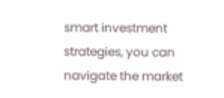smart investment strategies, you can navigate the market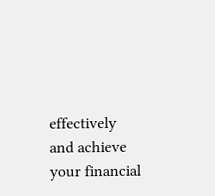effectively and achieve your financial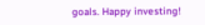goals. Happy investing!